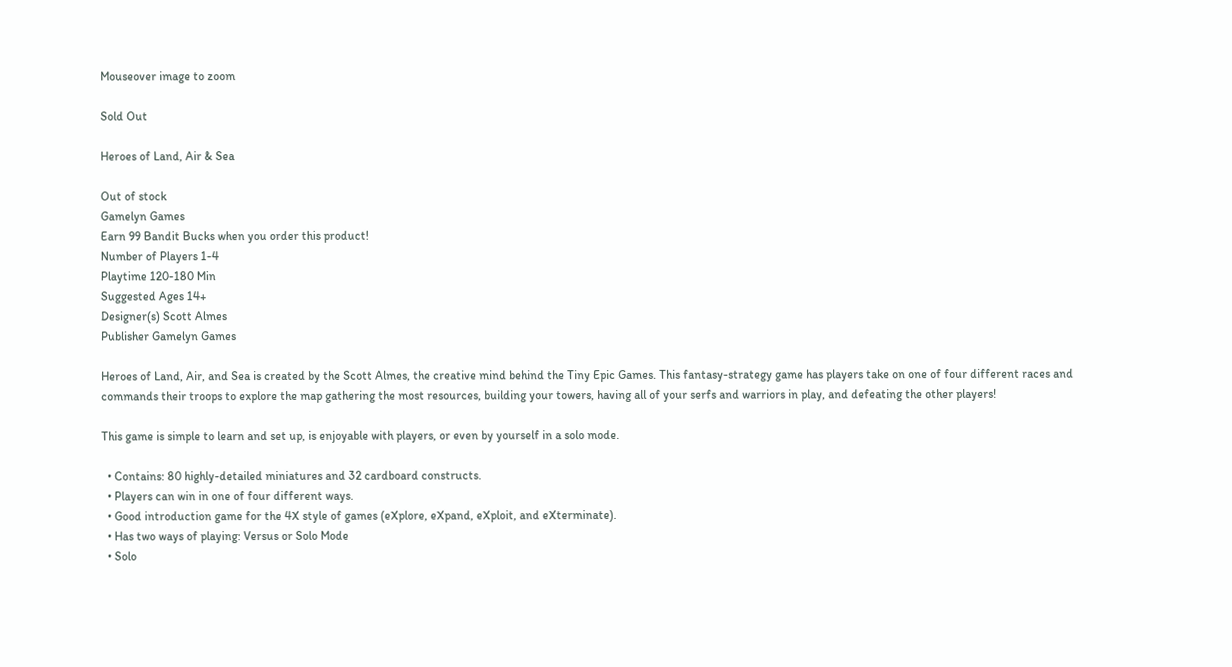Mouseover image to zoom

Sold Out

Heroes of Land, Air & Sea

Out of stock
Gamelyn Games
Earn 99 Bandit Bucks when you order this product!
Number of Players 1-4
Playtime 120-180 Min
Suggested Ages 14+
Designer(s) Scott Almes
Publisher Gamelyn Games

Heroes of Land, Air, and Sea is created by the Scott Almes, the creative mind behind the Tiny Epic Games. This fantasy-strategy game has players take on one of four different races and commands their troops to explore the map gathering the most resources, building your towers, having all of your serfs and warriors in play, and defeating the other players!

This game is simple to learn and set up, is enjoyable with players, or even by yourself in a solo mode.

  • Contains: 80 highly-detailed miniatures and 32 cardboard constructs.
  • Players can win in one of four different ways.
  • Good introduction game for the 4X style of games (eXplore, eXpand, eXploit, and eXterminate).
  • Has two ways of playing: Versus or Solo Mode
  • Solo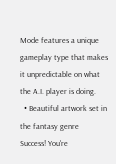Mode features a unique gameplay type that makes it unpredictable on what the A.I. player is doing.
  • Beautiful artwork set in the fantasy genre
Success! You're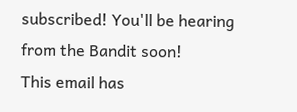subscribed! You'll be hearing from the Bandit soon!
This email has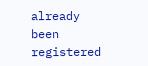already been registered